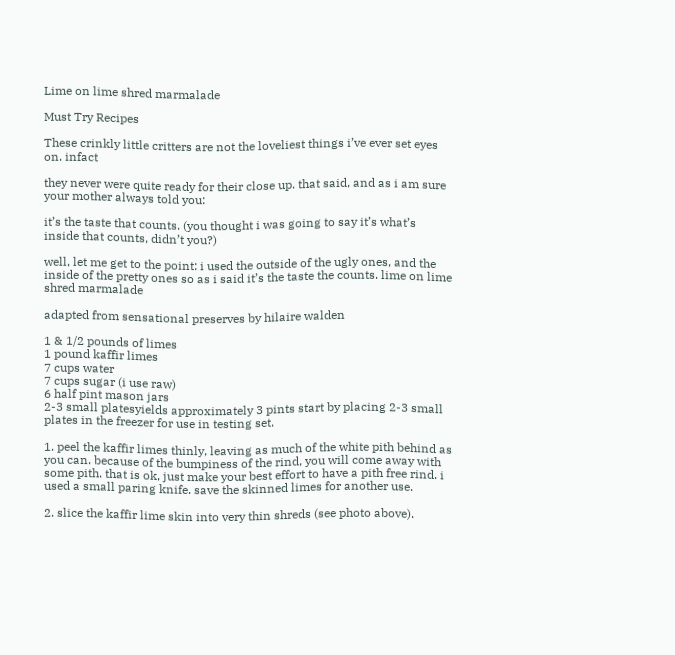Lime on lime shred marmalade

Must Try Recipes

These crinkly little critters are not the loveliest things i’ve ever set eyes on. infact

they never were quite ready for their close up. that said, and as i am sure your mother always told you:

it’s the taste that counts. (you thought i was going to say it’s what’s inside that counts, didn’t you?)

well, let me get to the point: i used the outside of the ugly ones, and the inside of the pretty ones so as i said it’s the taste the counts. lime on lime shred marmalade

adapted from sensational preserves by hilaire walden

1 & 1/2 pounds of limes
1 pound kaffir limes
7 cups water
7 cups sugar (i use raw)
6 half pint mason jars
2-3 small platesyields approximately 3 pints start by placing 2-3 small plates in the freezer for use in testing set.

1. peel the kaffir limes thinly, leaving as much of the white pith behind as you can. because of the bumpiness of the rind, you will come away with some pith. that is ok, just make your best effort to have a pith free rind. i used a small paring knife. save the skinned limes for another use.

2. slice the kaffir lime skin into very thin shreds (see photo above).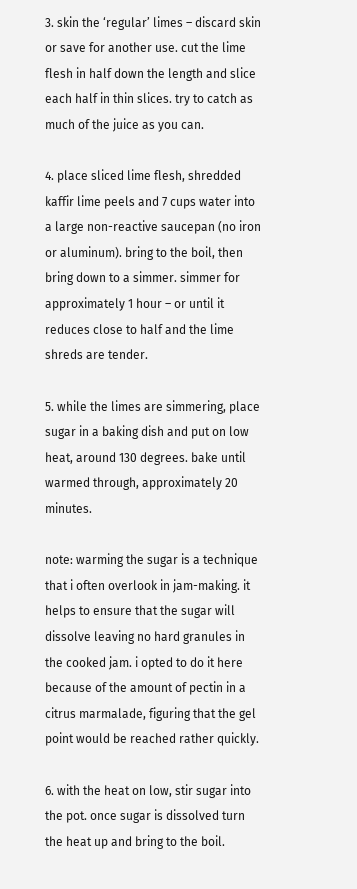3. skin the ‘regular’ limes – discard skin or save for another use. cut the lime flesh in half down the length and slice each half in thin slices. try to catch as much of the juice as you can.

4. place sliced lime flesh, shredded kaffir lime peels and 7 cups water into a large non-reactive saucepan (no iron or aluminum). bring to the boil, then bring down to a simmer. simmer for approximately 1 hour – or until it reduces close to half and the lime shreds are tender.

5. while the limes are simmering, place sugar in a baking dish and put on low heat, around 130 degrees. bake until warmed through, approximately 20 minutes.

note: warming the sugar is a technique that i often overlook in jam-making. it helps to ensure that the sugar will dissolve leaving no hard granules in the cooked jam. i opted to do it here because of the amount of pectin in a citrus marmalade, figuring that the gel point would be reached rather quickly.

6. with the heat on low, stir sugar into the pot. once sugar is dissolved turn the heat up and bring to the boil.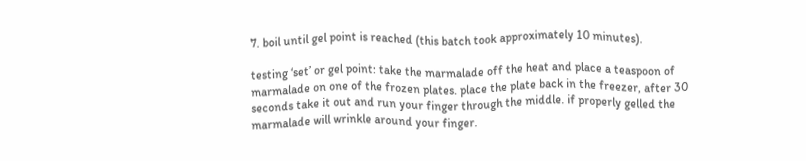7. boil until gel point is reached (this batch took approximately 10 minutes).

testing ‘set’ or gel point: take the marmalade off the heat and place a teaspoon of marmalade on one of the frozen plates. place the plate back in the freezer, after 30 seconds take it out and run your finger through the middle. if properly gelled the marmalade will wrinkle around your finger.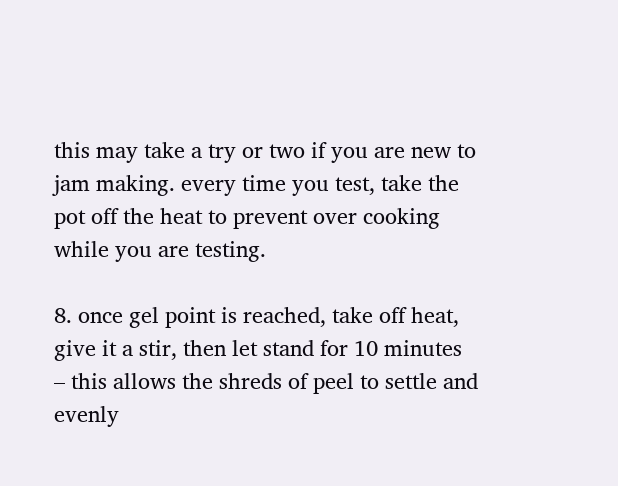this may take a try or two if you are new to jam making. every time you test, take the pot off the heat to prevent over cooking while you are testing.

8. once gel point is reached, take off heat, give it a stir, then let stand for 10 minutes – this allows the shreds of peel to settle and evenly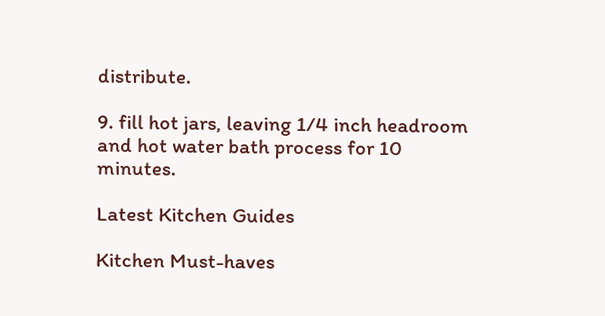distribute.

9. fill hot jars, leaving 1/4 inch headroom and hot water bath process for 10 minutes.

Latest Kitchen Guides

Kitchen Must-haves